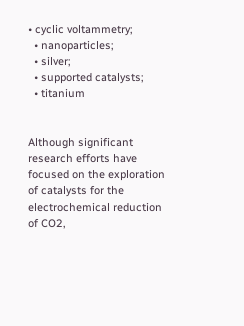• cyclic voltammetry;
  • nanoparticles;
  • silver;
  • supported catalysts;
  • titanium


Although significant research efforts have focused on the exploration of catalysts for the electrochemical reduction of CO2,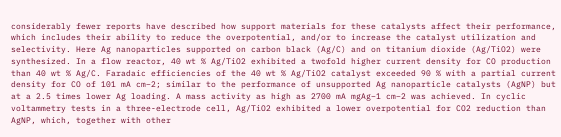considerably fewer reports have described how support materials for these catalysts affect their performance, which includes their ability to reduce the overpotential, and/or to increase the catalyst utilization and selectivity. Here Ag nanoparticles supported on carbon black (Ag/C) and on titanium dioxide (Ag/TiO2) were synthesized. In a flow reactor, 40 wt % Ag/TiO2 exhibited a twofold higher current density for CO production than 40 wt % Ag/C. Faradaic efficiencies of the 40 wt % Ag/TiO2 catalyst exceeded 90 % with a partial current density for CO of 101 mA cm−2; similar to the performance of unsupported Ag nanoparticle catalysts (AgNP) but at a 2.5 times lower Ag loading. A mass activity as high as 2700 mA mgAg−1 cm−2 was achieved. In cyclic voltammetry tests in a three-electrode cell, Ag/TiO2 exhibited a lower overpotential for CO2 reduction than AgNP, which, together with other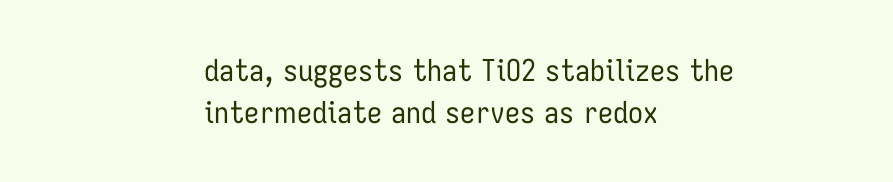data, suggests that TiO2 stabilizes the intermediate and serves as redox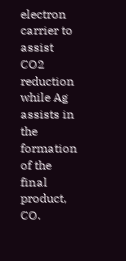electron carrier to assist CO2 reduction while Ag assists in the formation of the final product, CO.